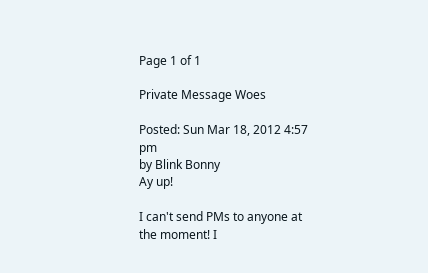Page 1 of 1

Private Message Woes

Posted: Sun Mar 18, 2012 4:57 pm
by Blink Bonny
Ay up!

I can't send PMs to anyone at the moment! I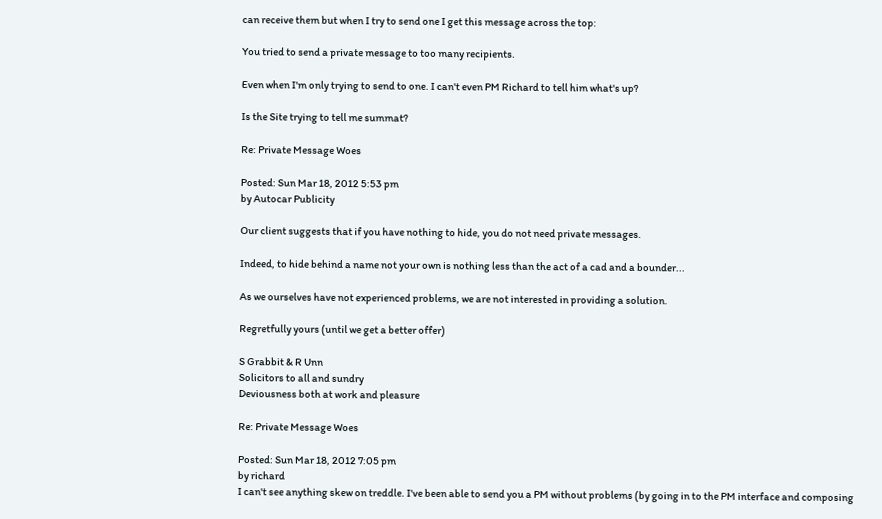can receive them but when I try to send one I get this message across the top:

You tried to send a private message to too many recipients.

Even when I'm only trying to send to one. I can't even PM Richard to tell him what's up?

Is the Site trying to tell me summat?

Re: Private Message Woes

Posted: Sun Mar 18, 2012 5:53 pm
by Autocar Publicity

Our client suggests that if you have nothing to hide, you do not need private messages.

Indeed, to hide behind a name not your own is nothing less than the act of a cad and a bounder...

As we ourselves have not experienced problems, we are not interested in providing a solution.

Regretfully yours (until we get a better offer)

S Grabbit & R Unn
Solicitors to all and sundry
Deviousness both at work and pleasure

Re: Private Message Woes

Posted: Sun Mar 18, 2012 7:05 pm
by richard
I can't see anything skew on treddle. I've been able to send you a PM without problems (by going in to the PM interface and composing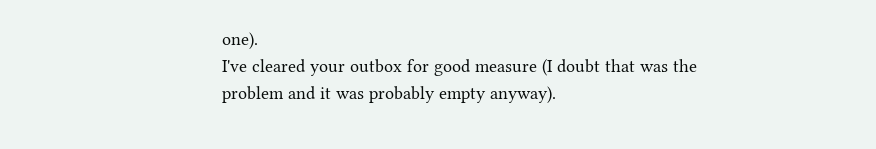one).
I've cleared your outbox for good measure (I doubt that was the problem and it was probably empty anyway).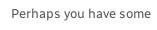Perhaps you have some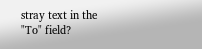stray text in the "To" field?